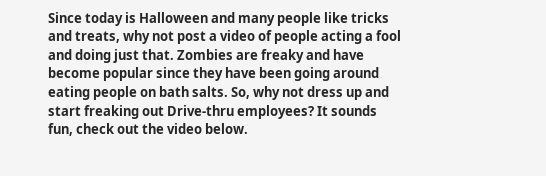Since today is Halloween and many people like tricks and treats, why not post a video of people acting a fool and doing just that. Zombies are freaky and have become popular since they have been going around eating people on bath salts. So, why not dress up and start freaking out Drive-thru employees? It sounds fun, check out the video below.